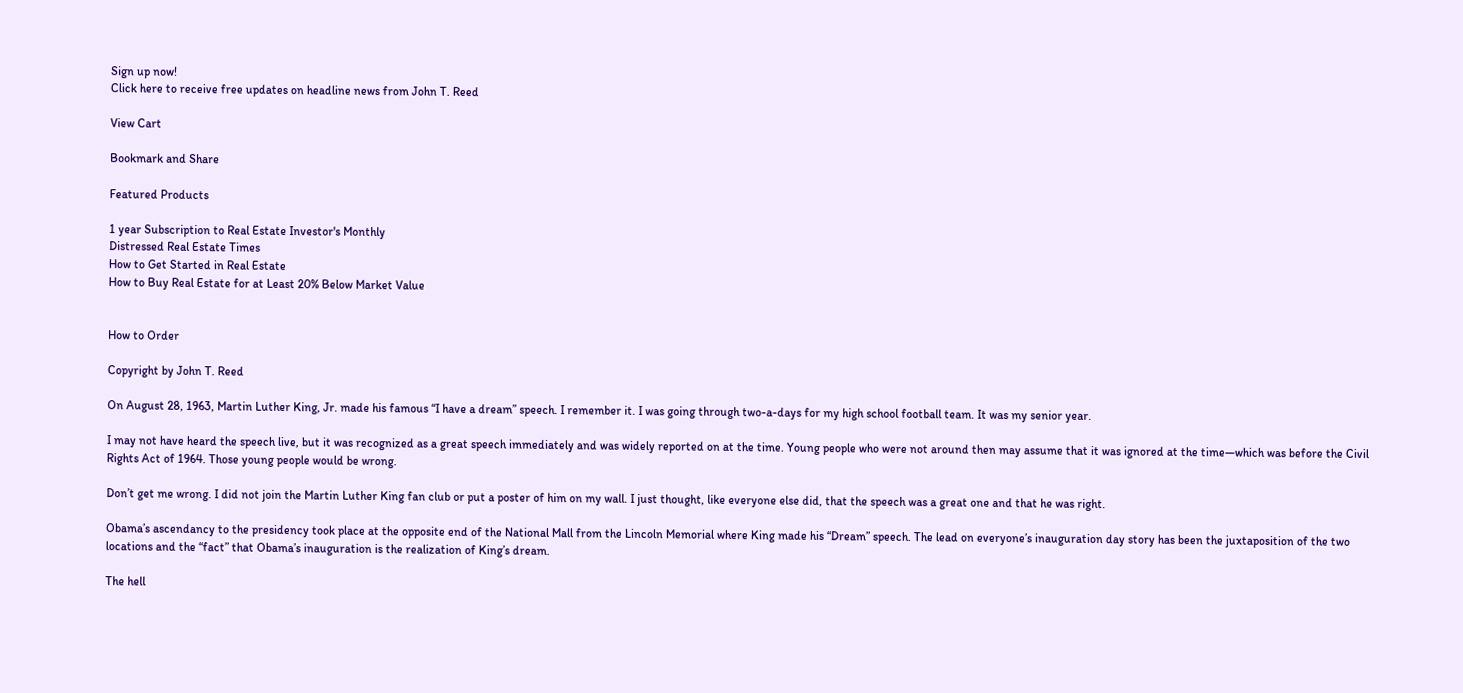Sign up now!
Click here to receive free updates on headline news from John T. Reed

View Cart

Bookmark and Share

Featured Products

1 year Subscription to Real Estate Investor's Monthly
Distressed Real Estate Times
How to Get Started in Real Estate
How to Buy Real Estate for at Least 20% Below Market Value


How to Order

Copyright by John T. Reed

On August 28, 1963, Martin Luther King, Jr. made his famous “I have a dream” speech. I remember it. I was going through two-a-days for my high school football team. It was my senior year.

I may not have heard the speech live, but it was recognized as a great speech immediately and was widely reported on at the time. Young people who were not around then may assume that it was ignored at the time—which was before the Civil Rights Act of 1964. Those young people would be wrong.

Don’t get me wrong. I did not join the Martin Luther King fan club or put a poster of him on my wall. I just thought, like everyone else did, that the speech was a great one and that he was right.

Obama’s ascendancy to the presidency took place at the opposite end of the National Mall from the Lincoln Memorial where King made his “Dream” speech. The lead on everyone’s inauguration day story has been the juxtaposition of the two locations and the “fact” that Obama’s inauguration is the realization of King’s dream.

The hell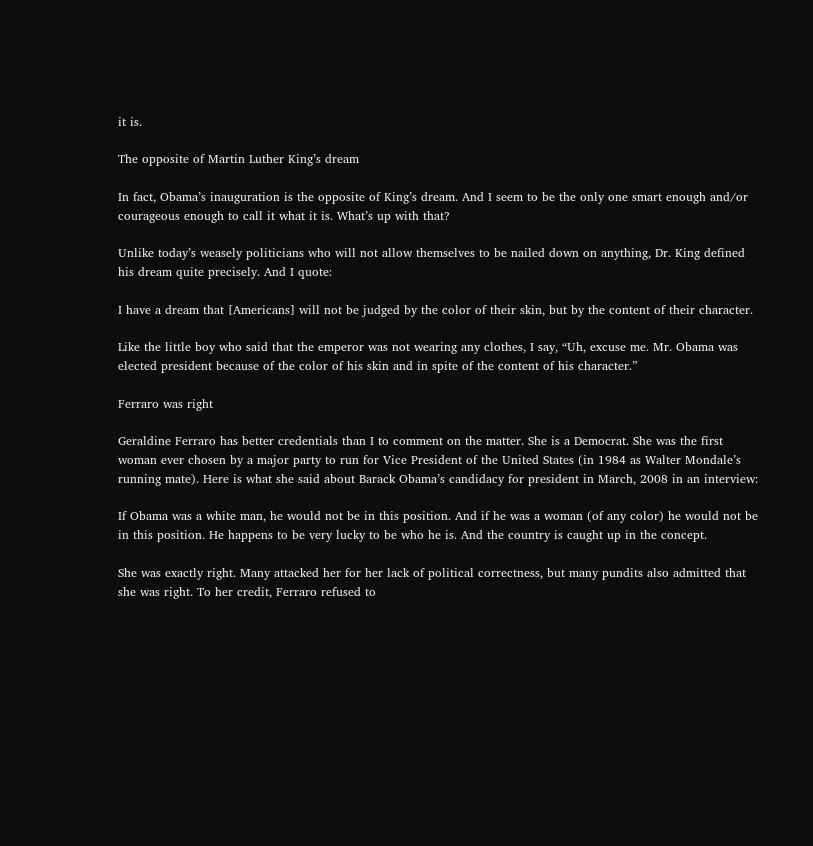it is.

The opposite of Martin Luther King’s dream

In fact, Obama’s inauguration is the opposite of King’s dream. And I seem to be the only one smart enough and/or courageous enough to call it what it is. What’s up with that?

Unlike today’s weasely politicians who will not allow themselves to be nailed down on anything, Dr. King defined his dream quite precisely. And I quote:

I have a dream that [Americans] will not be judged by the color of their skin, but by the content of their character.

Like the little boy who said that the emperor was not wearing any clothes, I say, “Uh, excuse me. Mr. Obama was elected president because of the color of his skin and in spite of the content of his character.”

Ferraro was right

Geraldine Ferraro has better credentials than I to comment on the matter. She is a Democrat. She was the first woman ever chosen by a major party to run for Vice President of the United States (in 1984 as Walter Mondale’s running mate). Here is what she said about Barack Obama’s candidacy for president in March, 2008 in an interview:

If Obama was a white man, he would not be in this position. And if he was a woman (of any color) he would not be in this position. He happens to be very lucky to be who he is. And the country is caught up in the concept.

She was exactly right. Many attacked her for her lack of political correctness, but many pundits also admitted that she was right. To her credit, Ferraro refused to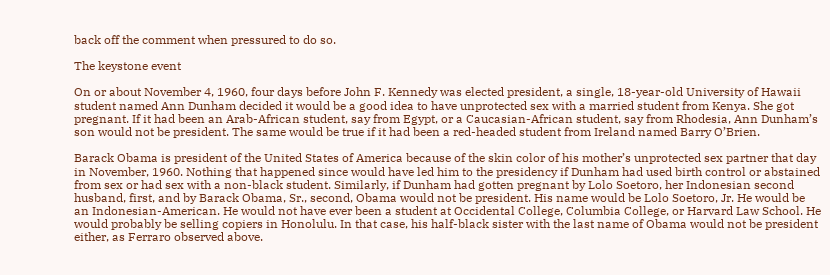back off the comment when pressured to do so.

The keystone event

On or about November 4, 1960, four days before John F. Kennedy was elected president, a single, 18-year-old University of Hawaii student named Ann Dunham decided it would be a good idea to have unprotected sex with a married student from Kenya. She got pregnant. If it had been an Arab-African student, say from Egypt, or a Caucasian-African student, say from Rhodesia, Ann Dunham’s son would not be president. The same would be true if it had been a red-headed student from Ireland named Barry O’Brien.

Barack Obama is president of the United States of America because of the skin color of his mother’s unprotected sex partner that day in November, 1960. Nothing that happened since would have led him to the presidency if Dunham had used birth control or abstained from sex or had sex with a non-black student. Similarly, if Dunham had gotten pregnant by Lolo Soetoro, her Indonesian second husband, first, and by Barack Obama, Sr., second, Obama would not be president. His name would be Lolo Soetoro, Jr. He would be an Indonesian-American. He would not have ever been a student at Occidental College, Columbia College, or Harvard Law School. He would probably be selling copiers in Honolulu. In that case, his half-black sister with the last name of Obama would not be president either, as Ferraro observed above.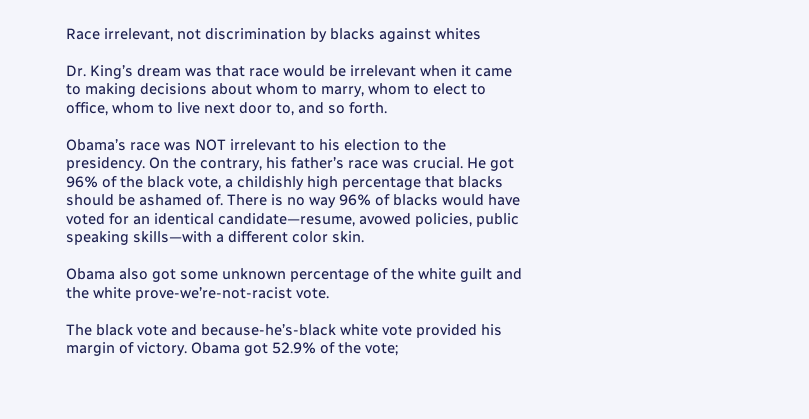Race irrelevant, not discrimination by blacks against whites

Dr. King’s dream was that race would be irrelevant when it came to making decisions about whom to marry, whom to elect to office, whom to live next door to, and so forth.

Obama’s race was NOT irrelevant to his election to the presidency. On the contrary, his father’s race was crucial. He got 96% of the black vote, a childishly high percentage that blacks should be ashamed of. There is no way 96% of blacks would have voted for an identical candidate—resume, avowed policies, public speaking skills—with a different color skin.

Obama also got some unknown percentage of the white guilt and the white prove-we’re-not-racist vote.

The black vote and because-he’s-black white vote provided his margin of victory. Obama got 52.9% of the vote;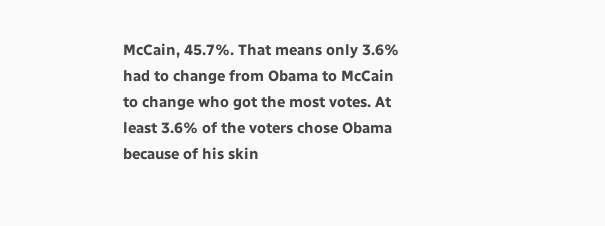McCain, 45.7%. That means only 3.6% had to change from Obama to McCain to change who got the most votes. At least 3.6% of the voters chose Obama because of his skin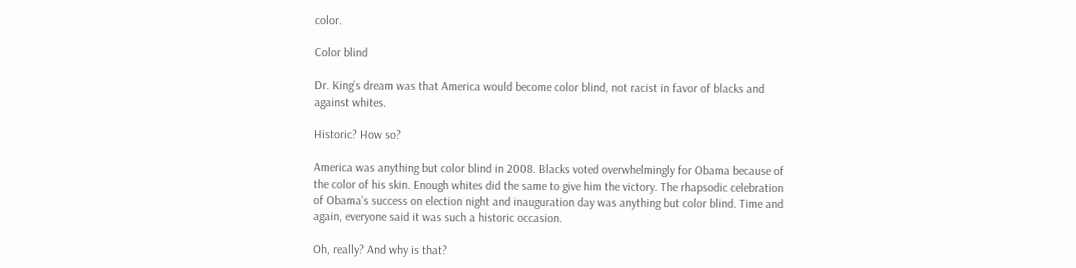color.

Color blind

Dr. King’s dream was that America would become color blind, not racist in favor of blacks and against whites.

Historic? How so?

America was anything but color blind in 2008. Blacks voted overwhelmingly for Obama because of the color of his skin. Enough whites did the same to give him the victory. The rhapsodic celebration of Obama’s success on election night and inauguration day was anything but color blind. Time and again, everyone said it was such a historic occasion.

Oh, really? And why is that?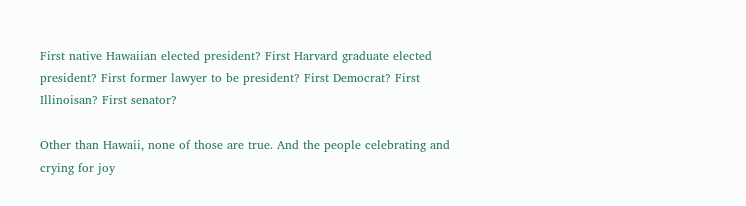First native Hawaiian elected president? First Harvard graduate elected president? First former lawyer to be president? First Democrat? First Illinoisan? First senator?

Other than Hawaii, none of those are true. And the people celebrating and crying for joy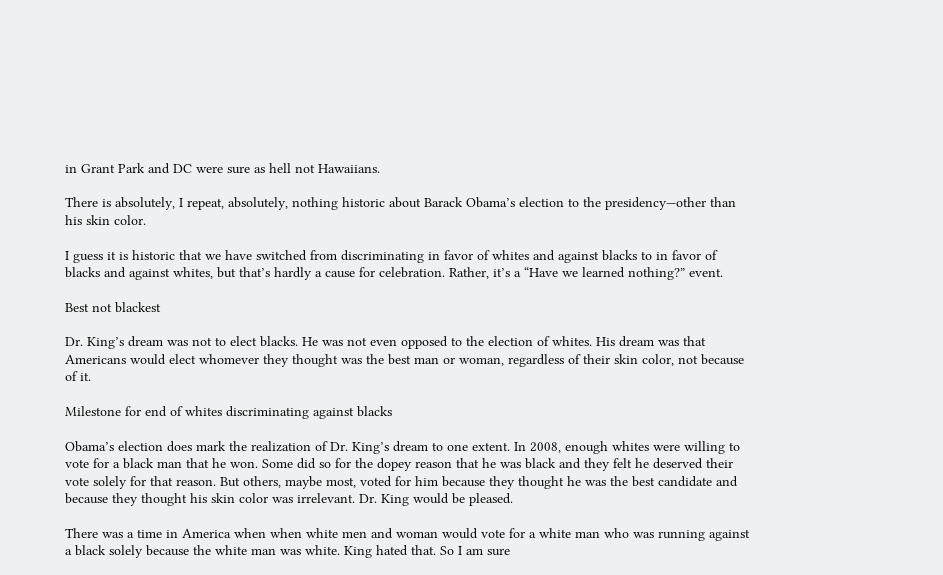in Grant Park and DC were sure as hell not Hawaiians.

There is absolutely, I repeat, absolutely, nothing historic about Barack Obama’s election to the presidency—other than his skin color.

I guess it is historic that we have switched from discriminating in favor of whites and against blacks to in favor of blacks and against whites, but that’s hardly a cause for celebration. Rather, it’s a “Have we learned nothing?” event.

Best not blackest

Dr. King’s dream was not to elect blacks. He was not even opposed to the election of whites. His dream was that Americans would elect whomever they thought was the best man or woman, regardless of their skin color, not because of it.

Milestone for end of whites discriminating against blacks

Obama’s election does mark the realization of Dr. King’s dream to one extent. In 2008, enough whites were willing to vote for a black man that he won. Some did so for the dopey reason that he was black and they felt he deserved their vote solely for that reason. But others, maybe most, voted for him because they thought he was the best candidate and because they thought his skin color was irrelevant. Dr. King would be pleased.

There was a time in America when when white men and woman would vote for a white man who was running against a black solely because the white man was white. King hated that. So I am sure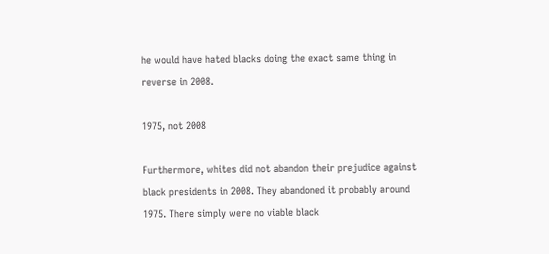he would have hated blacks doing the exact same thing in reverse in 2008.

1975, not 2008

Furthermore, whites did not abandon their prejudice against black presidents in 2008. They abandoned it probably around 1975. There simply were no viable black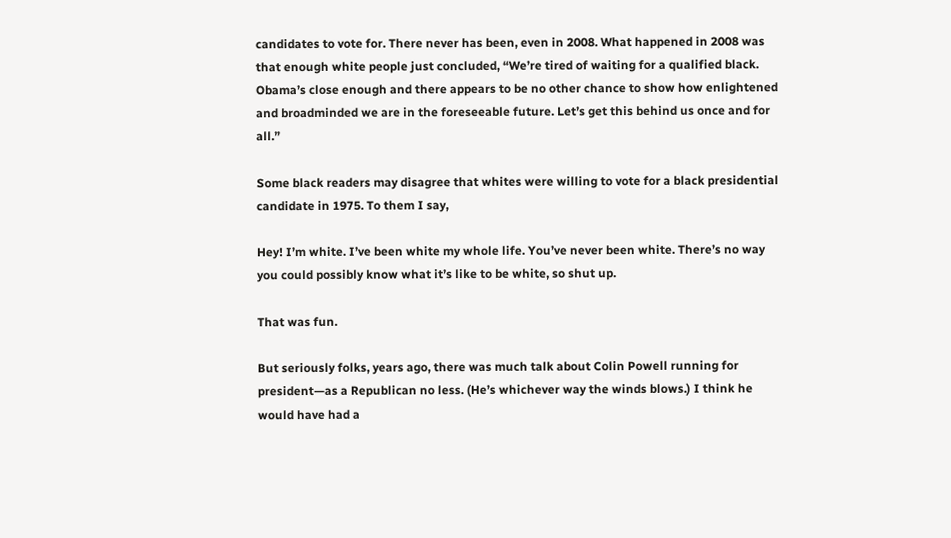candidates to vote for. There never has been, even in 2008. What happened in 2008 was that enough white people just concluded, “We’re tired of waiting for a qualified black. Obama’s close enough and there appears to be no other chance to show how enlightened and broadminded we are in the foreseeable future. Let’s get this behind us once and for all.”

Some black readers may disagree that whites were willing to vote for a black presidential candidate in 1975. To them I say,

Hey! I’m white. I’ve been white my whole life. You’ve never been white. There’s no way you could possibly know what it’s like to be white, so shut up.

That was fun.

But seriously folks, years ago, there was much talk about Colin Powell running for president—as a Republican no less. (He’s whichever way the winds blows.) I think he would have had a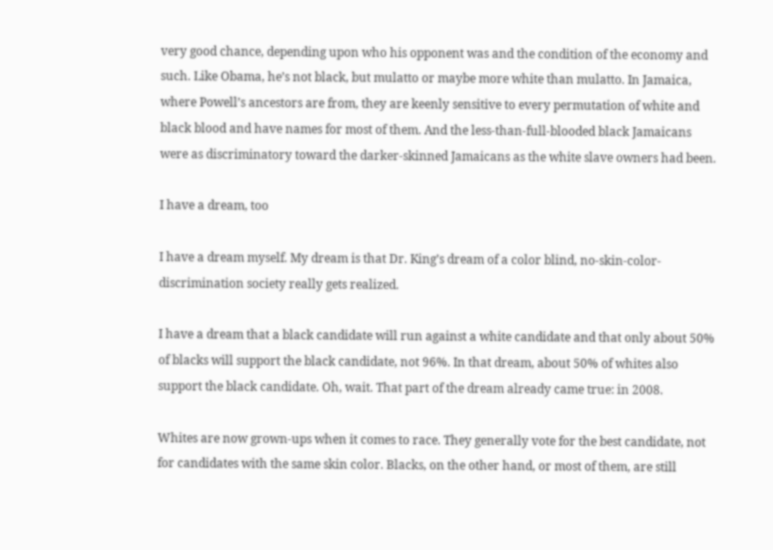very good chance, depending upon who his opponent was and the condition of the economy and such. Like Obama, he’s not black, but mulatto or maybe more white than mulatto. In Jamaica, where Powell’s ancestors are from, they are keenly sensitive to every permutation of white and black blood and have names for most of them. And the less-than-full-blooded black Jamaicans were as discriminatory toward the darker-skinned Jamaicans as the white slave owners had been.

I have a dream, too

I have a dream myself. My dream is that Dr. King’s dream of a color blind, no-skin-color-discrimination society really gets realized.

I have a dream that a black candidate will run against a white candidate and that only about 50% of blacks will support the black candidate, not 96%. In that dream, about 50% of whites also support the black candidate. Oh, wait. That part of the dream already came true: in 2008.

Whites are now grown-ups when it comes to race. They generally vote for the best candidate, not for candidates with the same skin color. Blacks, on the other hand, or most of them, are still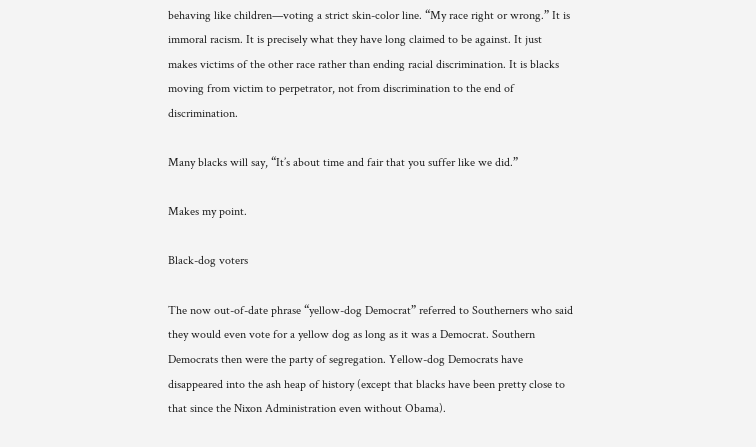behaving like children—voting a strict skin-color line. “My race right or wrong.” It is immoral racism. It is precisely what they have long claimed to be against. It just makes victims of the other race rather than ending racial discrimination. It is blacks moving from victim to perpetrator, not from discrimination to the end of discrimination.

Many blacks will say, “It’s about time and fair that you suffer like we did.”

Makes my point.

Black-dog voters

The now out-of-date phrase “yellow-dog Democrat” referred to Southerners who said they would even vote for a yellow dog as long as it was a Democrat. Southern Democrats then were the party of segregation. Yellow-dog Democrats have disappeared into the ash heap of history (except that blacks have been pretty close to that since the Nixon Administration even without Obama).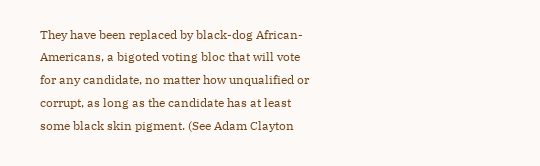They have been replaced by black-dog African-Americans, a bigoted voting bloc that will vote for any candidate, no matter how unqualified or corrupt, as long as the candidate has at least some black skin pigment. (See Adam Clayton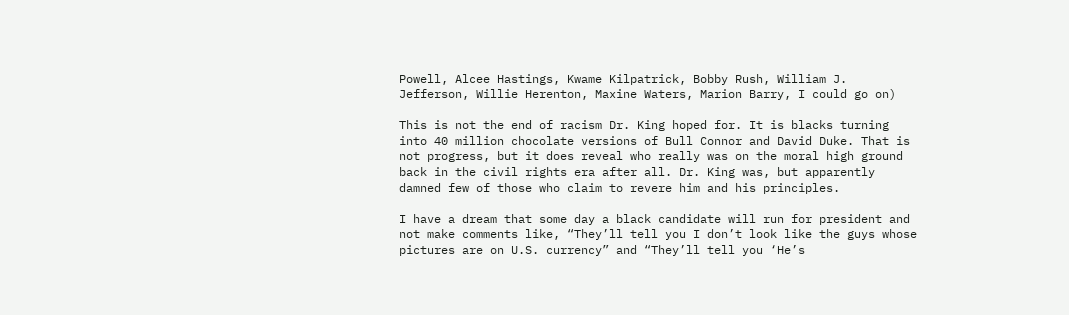Powell, Alcee Hastings, Kwame Kilpatrick, Bobby Rush, William J. Jefferson, Willie Herenton, Maxine Waters, Marion Barry, I could go on)

This is not the end of racism Dr. King hoped for. It is blacks turning into 40 million chocolate versions of Bull Connor and David Duke. That is not progress, but it does reveal who really was on the moral high ground back in the civil rights era after all. Dr. King was, but apparently damned few of those who claim to revere him and his principles.

I have a dream that some day a black candidate will run for president and not make comments like, “They’ll tell you I don’t look like the guys whose pictures are on U.S. currency” and “They’ll tell you ‘He’s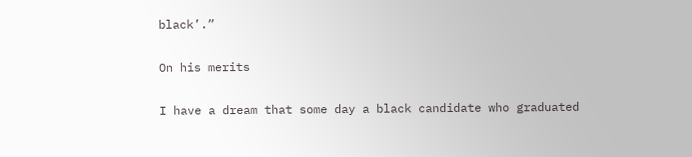black’.”

On his merits

I have a dream that some day a black candidate who graduated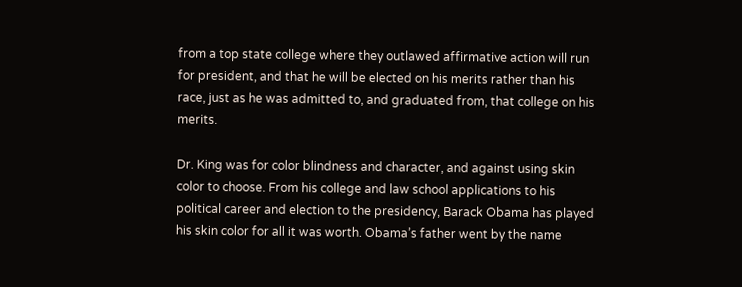from a top state college where they outlawed affirmative action will run for president, and that he will be elected on his merits rather than his race, just as he was admitted to, and graduated from, that college on his merits.

Dr. King was for color blindness and character, and against using skin color to choose. From his college and law school applications to his political career and election to the presidency, Barack Obama has played his skin color for all it was worth. Obama’s father went by the name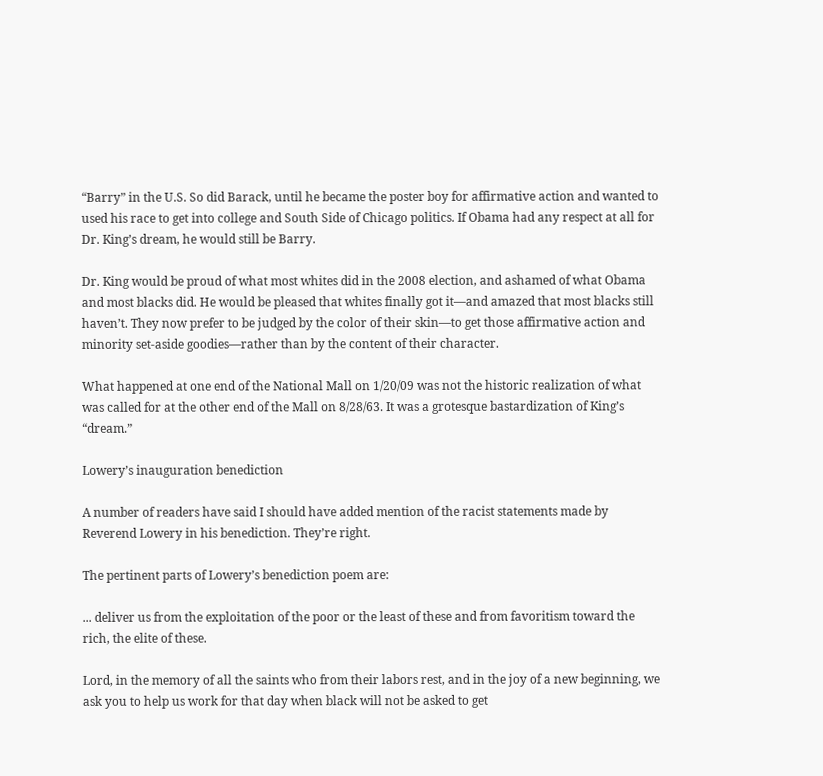“Barry” in the U.S. So did Barack, until he became the poster boy for affirmative action and wanted to used his race to get into college and South Side of Chicago politics. If Obama had any respect at all for Dr. King’s dream, he would still be Barry.

Dr. King would be proud of what most whites did in the 2008 election, and ashamed of what Obama and most blacks did. He would be pleased that whites finally got it—and amazed that most blacks still haven’t. They now prefer to be judged by the color of their skin—to get those affirmative action and minority set-aside goodies—rather than by the content of their character.

What happened at one end of the National Mall on 1/20/09 was not the historic realization of what was called for at the other end of the Mall on 8/28/63. It was a grotesque bastardization of King’s “dream.”

Lowery’s inauguration benediction

A number of readers have said I should have added mention of the racist statements made by Reverend Lowery in his benediction. They’re right.

The pertinent parts of Lowery’s benediction poem are:

... deliver us from the exploitation of the poor or the least of these and from favoritism toward the rich, the elite of these.

Lord, in the memory of all the saints who from their labors rest, and in the joy of a new beginning, we ask you to help us work for that day when black will not be asked to get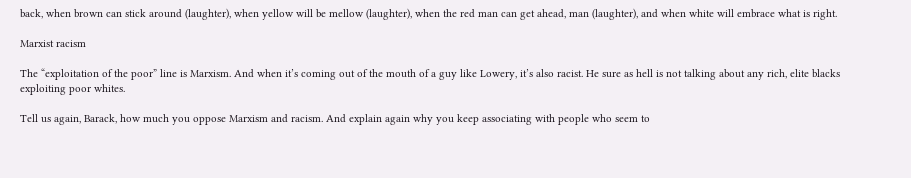back, when brown can stick around (laughter), when yellow will be mellow (laughter), when the red man can get ahead, man (laughter), and when white will embrace what is right.

Marxist racism

The “exploitation of the poor” line is Marxism. And when it’s coming out of the mouth of a guy like Lowery, it’s also racist. He sure as hell is not talking about any rich, elite blacks exploiting poor whites.

Tell us again, Barack, how much you oppose Marxism and racism. And explain again why you keep associating with people who seem to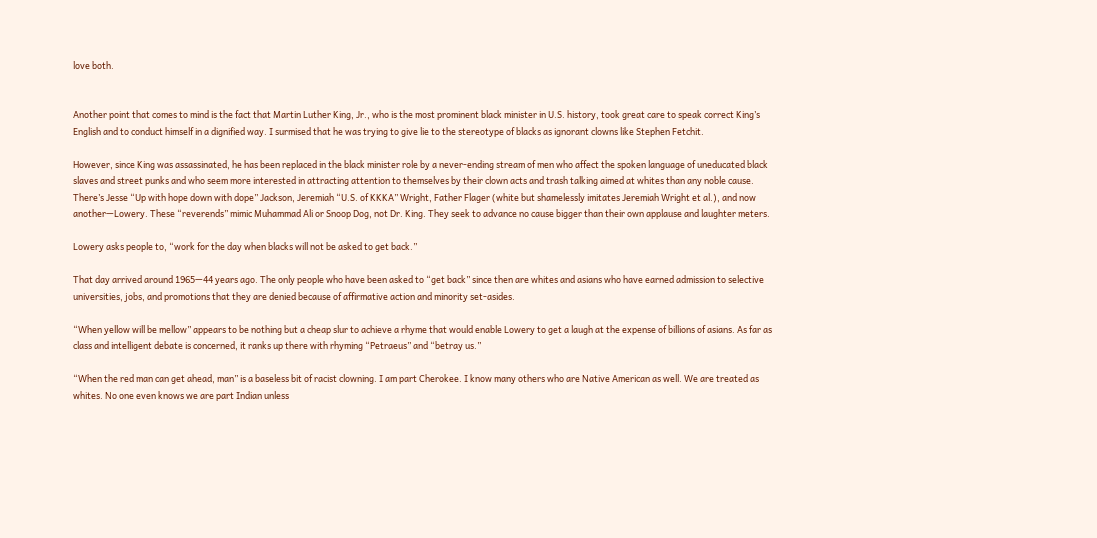love both.


Another point that comes to mind is the fact that Martin Luther King, Jr., who is the most prominent black minister in U.S. history, took great care to speak correct King’s English and to conduct himself in a dignified way. I surmised that he was trying to give lie to the stereotype of blacks as ignorant clowns like Stephen Fetchit.

However, since King was assassinated, he has been replaced in the black minister role by a never-ending stream of men who affect the spoken language of uneducated black slaves and street punks and who seem more interested in attracting attention to themselves by their clown acts and trash talking aimed at whites than any noble cause. There’s Jesse “Up with hope down with dope” Jackson, Jeremiah “U.S. of KKKA” Wright, Father Flager (white but shamelessly imitates Jeremiah Wright et al.), and now another—Lowery. These “reverends” mimic Muhammad Ali or Snoop Dog, not Dr. King. They seek to advance no cause bigger than their own applause and laughter meters.

Lowery asks people to, “work for the day when blacks will not be asked to get back.”

That day arrived around 1965—44 years ago. The only people who have been asked to “get back” since then are whites and asians who have earned admission to selective universities, jobs, and promotions that they are denied because of affirmative action and minority set-asides.

“When yellow will be mellow” appears to be nothing but a cheap slur to achieve a rhyme that would enable Lowery to get a laugh at the expense of billions of asians. As far as class and intelligent debate is concerned, it ranks up there with rhyming “Petraeus” and “betray us.”

“When the red man can get ahead, man” is a baseless bit of racist clowning. I am part Cherokee. I know many others who are Native American as well. We are treated as whites. No one even knows we are part Indian unless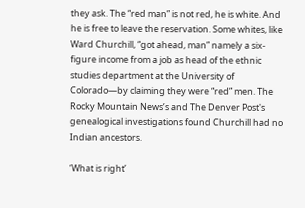they ask. The “red man” is not red, he is white. And he is free to leave the reservation. Some whites, like Ward Churchill, “got ahead, man” namely a six-figure income from a job as head of the ethnic studies department at the University of Colorado—by claiming they were “red” men. The Rocky Mountain News’s and The Denver Post's genealogical investigations found Churchill had no Indian ancestors.

‘What is right’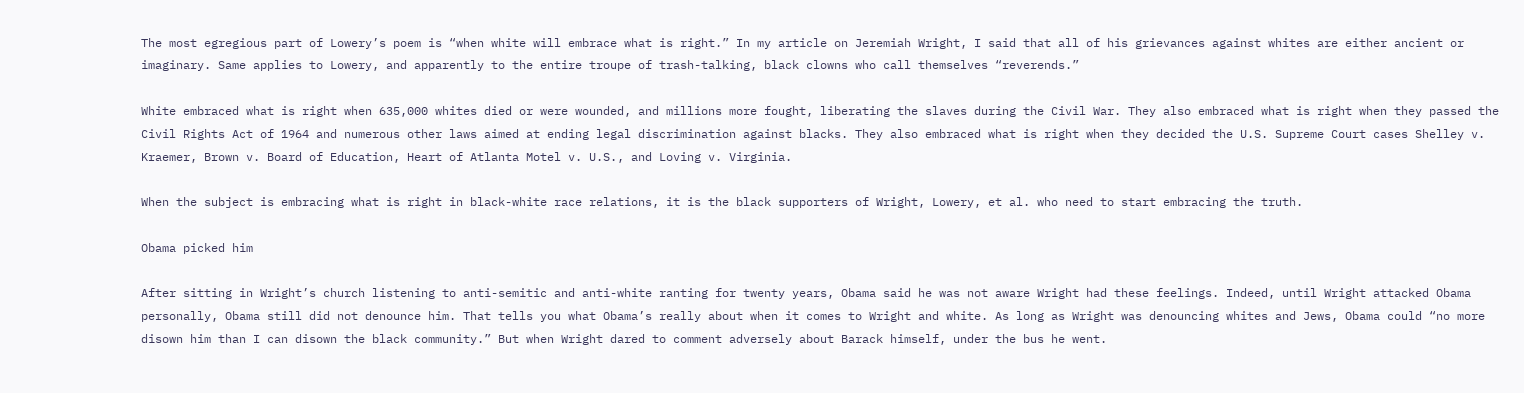The most egregious part of Lowery’s poem is “when white will embrace what is right.” In my article on Jeremiah Wright, I said that all of his grievances against whites are either ancient or imaginary. Same applies to Lowery, and apparently to the entire troupe of trash-talking, black clowns who call themselves “reverends.”

White embraced what is right when 635,000 whites died or were wounded, and millions more fought, liberating the slaves during the Civil War. They also embraced what is right when they passed the Civil Rights Act of 1964 and numerous other laws aimed at ending legal discrimination against blacks. They also embraced what is right when they decided the U.S. Supreme Court cases Shelley v. Kraemer, Brown v. Board of Education, Heart of Atlanta Motel v. U.S., and Loving v. Virginia.

When the subject is embracing what is right in black-white race relations, it is the black supporters of Wright, Lowery, et al. who need to start embracing the truth.

Obama picked him

After sitting in Wright’s church listening to anti-semitic and anti-white ranting for twenty years, Obama said he was not aware Wright had these feelings. Indeed, until Wright attacked Obama personally, Obama still did not denounce him. That tells you what Obama’s really about when it comes to Wright and white. As long as Wright was denouncing whites and Jews, Obama could “no more disown him than I can disown the black community.” But when Wright dared to comment adversely about Barack himself, under the bus he went.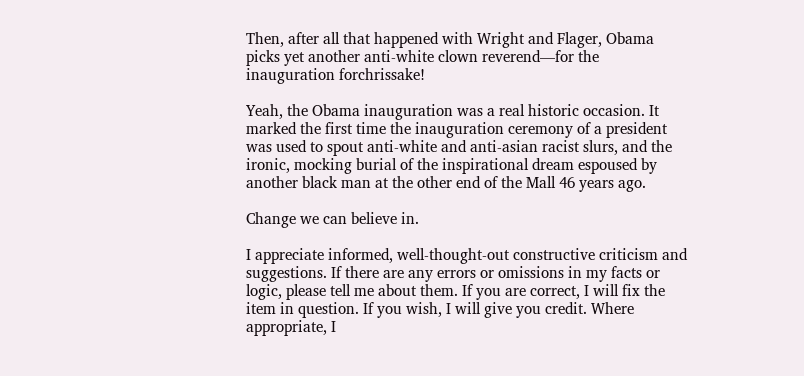Then, after all that happened with Wright and Flager, Obama picks yet another anti-white clown reverend—for the inauguration forchrissake!

Yeah, the Obama inauguration was a real historic occasion. It marked the first time the inauguration ceremony of a president was used to spout anti-white and anti-asian racist slurs, and the ironic, mocking burial of the inspirational dream espoused by another black man at the other end of the Mall 46 years ago.

Change we can believe in.

I appreciate informed, well-thought-out constructive criticism and suggestions. If there are any errors or omissions in my facts or logic, please tell me about them. If you are correct, I will fix the item in question. If you wish, I will give you credit. Where appropriate, I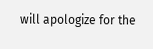will apologize for the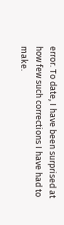error. To date, I have been surprised at how few such corrections I have had to make.